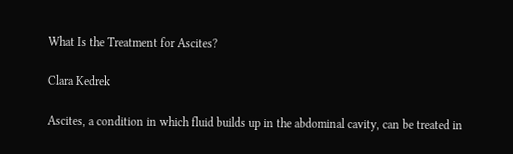What Is the Treatment for Ascites?

Clara Kedrek

Ascites, a condition in which fluid builds up in the abdominal cavity, can be treated in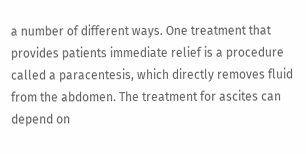a number of different ways. One treatment that provides patients immediate relief is a procedure called a paracentesis, which directly removes fluid from the abdomen. The treatment for ascites can depend on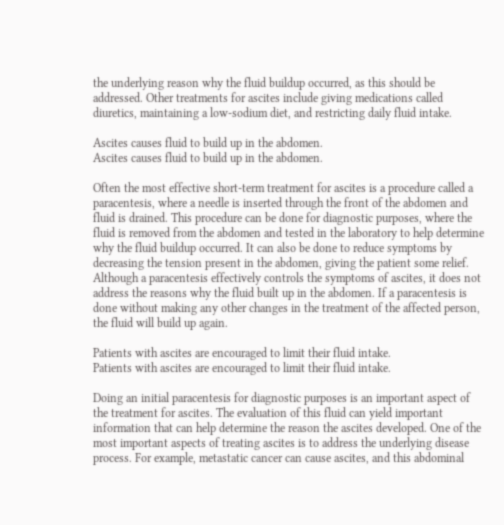the underlying reason why the fluid buildup occurred, as this should be addressed. Other treatments for ascites include giving medications called diuretics, maintaining a low-sodium diet, and restricting daily fluid intake.

Ascites causes fluid to build up in the abdomen.
Ascites causes fluid to build up in the abdomen.

Often the most effective short-term treatment for ascites is a procedure called a paracentesis, where a needle is inserted through the front of the abdomen and fluid is drained. This procedure can be done for diagnostic purposes, where the fluid is removed from the abdomen and tested in the laboratory to help determine why the fluid buildup occurred. It can also be done to reduce symptoms by decreasing the tension present in the abdomen, giving the patient some relief. Although a paracentesis effectively controls the symptoms of ascites, it does not address the reasons why the fluid built up in the abdomen. If a paracentesis is done without making any other changes in the treatment of the affected person, the fluid will build up again.

Patients with ascites are encouraged to limit their fluid intake.
Patients with ascites are encouraged to limit their fluid intake.

Doing an initial paracentesis for diagnostic purposes is an important aspect of the treatment for ascites. The evaluation of this fluid can yield important information that can help determine the reason the ascites developed. One of the most important aspects of treating ascites is to address the underlying disease process. For example, metastatic cancer can cause ascites, and this abdominal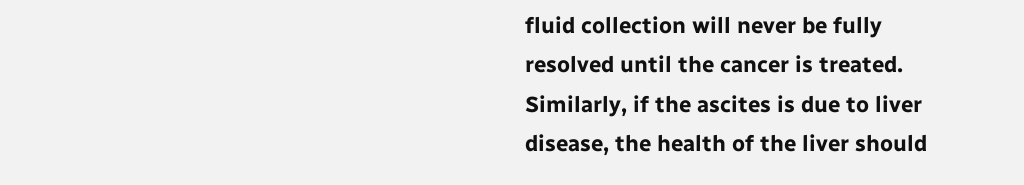fluid collection will never be fully resolved until the cancer is treated. Similarly, if the ascites is due to liver disease, the health of the liver should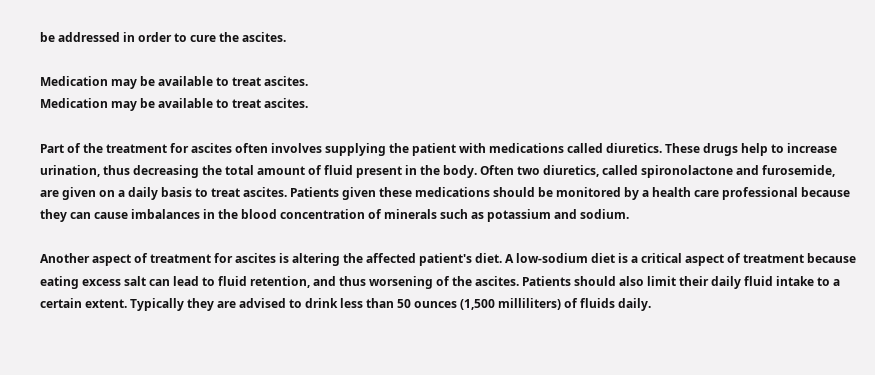be addressed in order to cure the ascites.

Medication may be available to treat ascites.
Medication may be available to treat ascites.

Part of the treatment for ascites often involves supplying the patient with medications called diuretics. These drugs help to increase urination, thus decreasing the total amount of fluid present in the body. Often two diuretics, called spironolactone and furosemide, are given on a daily basis to treat ascites. Patients given these medications should be monitored by a health care professional because they can cause imbalances in the blood concentration of minerals such as potassium and sodium.

Another aspect of treatment for ascites is altering the affected patient's diet. A low-sodium diet is a critical aspect of treatment because eating excess salt can lead to fluid retention, and thus worsening of the ascites. Patients should also limit their daily fluid intake to a certain extent. Typically they are advised to drink less than 50 ounces (1,500 milliliters) of fluids daily.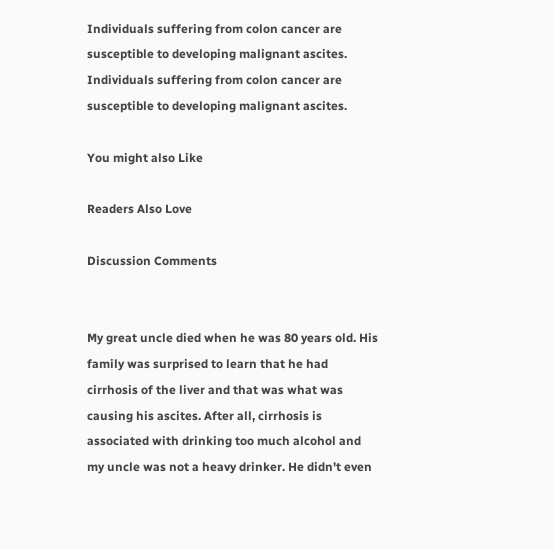Individuals suffering from colon cancer are susceptible to developing malignant ascites.
Individuals suffering from colon cancer are susceptible to developing malignant ascites.

You might also Like

Readers Also Love

Discussion Comments


My great uncle died when he was 80 years old. His family was surprised to learn that he had cirrhosis of the liver and that was what was causing his ascites. After all, cirrhosis is associated with drinking too much alcohol and my uncle was not a heavy drinker. He didn't even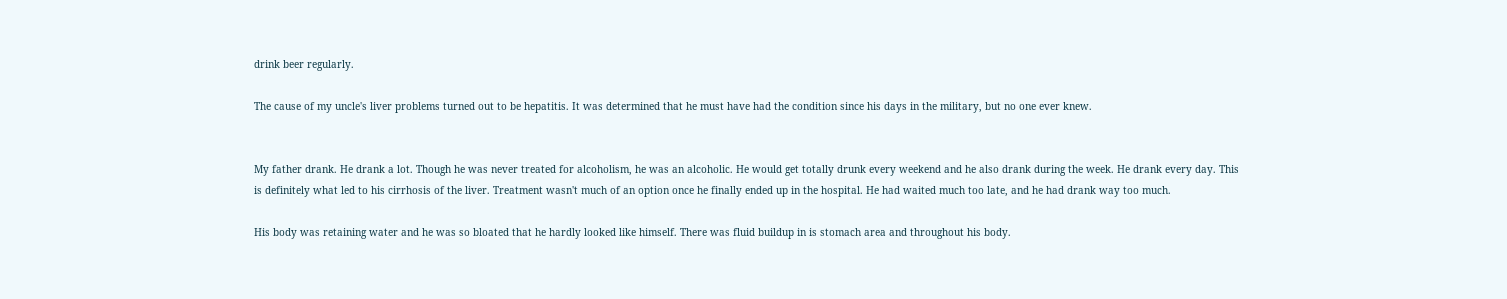drink beer regularly.

The cause of my uncle's liver problems turned out to be hepatitis. It was determined that he must have had the condition since his days in the military, but no one ever knew.


My father drank. He drank a lot. Though he was never treated for alcoholism, he was an alcoholic. He would get totally drunk every weekend and he also drank during the week. He drank every day. This is definitely what led to his cirrhosis of the liver. Treatment wasn't much of an option once he finally ended up in the hospital. He had waited much too late, and he had drank way too much.

His body was retaining water and he was so bloated that he hardly looked like himself. There was fluid buildup in is stomach area and throughout his body.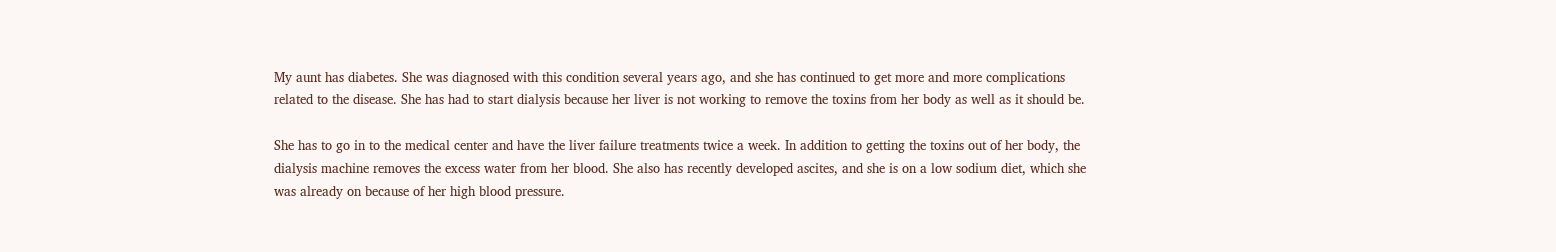My aunt has diabetes. She was diagnosed with this condition several years ago, and she has continued to get more and more complications related to the disease. She has had to start dialysis because her liver is not working to remove the toxins from her body as well as it should be.

She has to go in to the medical center and have the liver failure treatments twice a week. In addition to getting the toxins out of her body, the dialysis machine removes the excess water from her blood. She also has recently developed ascites, and she is on a low sodium diet, which she was already on because of her high blood pressure.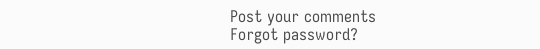Post your comments
Forgot password?